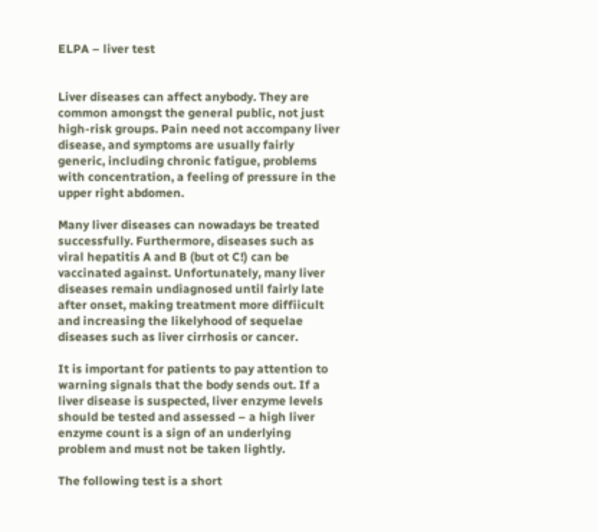ELPA – liver test


Liver diseases can affect anybody. They are common amongst the general public, not just high-risk groups. Pain need not accompany liver disease, and symptoms are usually fairly generic, including chronic fatigue, problems with concentration, a feeling of pressure in the upper right abdomen.

Many liver diseases can nowadays be treated successfully. Furthermore, diseases such as viral hepatitis A and B (but ot C!) can be vaccinated against. Unfortunately, many liver diseases remain undiagnosed until fairly late after onset, making treatment more diffiicult and increasing the likelyhood of sequelae diseases such as liver cirrhosis or cancer.

It is important for patients to pay attention to warning signals that the body sends out. If a liver disease is suspected, liver enzyme levels should be tested and assessed – a high liver enzyme count is a sign of an underlying problem and must not be taken lightly.

The following test is a short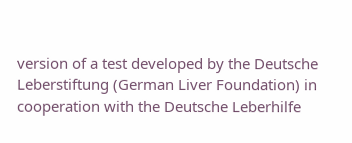version of a test developed by the Deutsche Leberstiftung (German Liver Foundation) in cooperation with the Deutsche Leberhilfe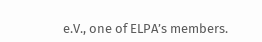e.V., one of ELPA’s members.